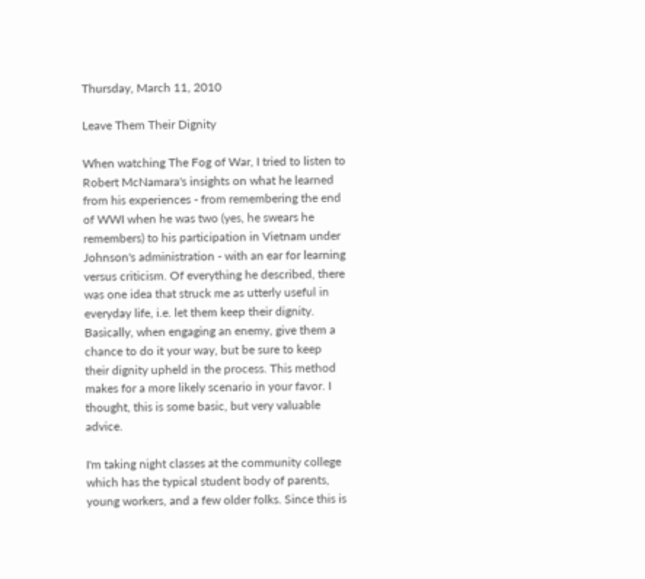Thursday, March 11, 2010

Leave Them Their Dignity

When watching The Fog of War, I tried to listen to Robert McNamara's insights on what he learned from his experiences - from remembering the end of WWI when he was two (yes, he swears he remembers) to his participation in Vietnam under Johnson's administration - with an ear for learning versus criticism. Of everything he described, there was one idea that struck me as utterly useful in everyday life, i.e. let them keep their dignity. Basically, when engaging an enemy, give them a chance to do it your way, but be sure to keep their dignity upheld in the process. This method makes for a more likely scenario in your favor. I thought, this is some basic, but very valuable advice.

I'm taking night classes at the community college which has the typical student body of parents, young workers, and a few older folks. Since this is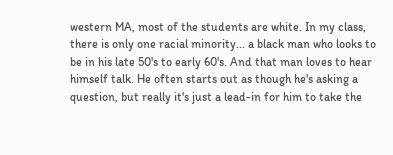western MA, most of the students are white. In my class, there is only one racial minority... a black man who looks to be in his late 50's to early 60's. And that man loves to hear himself talk. He often starts out as though he's asking a question, but really it's just a lead-in for him to take the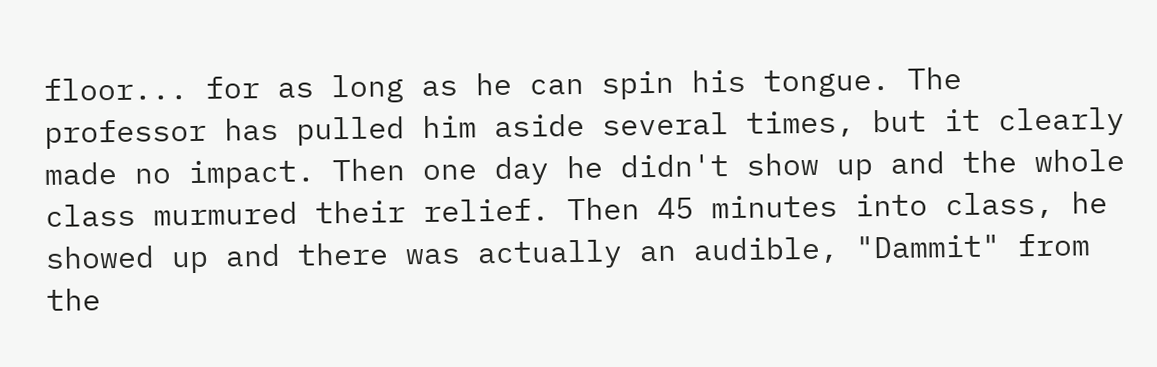floor... for as long as he can spin his tongue. The professor has pulled him aside several times, but it clearly made no impact. Then one day he didn't show up and the whole class murmured their relief. Then 45 minutes into class, he showed up and there was actually an audible, "Dammit" from the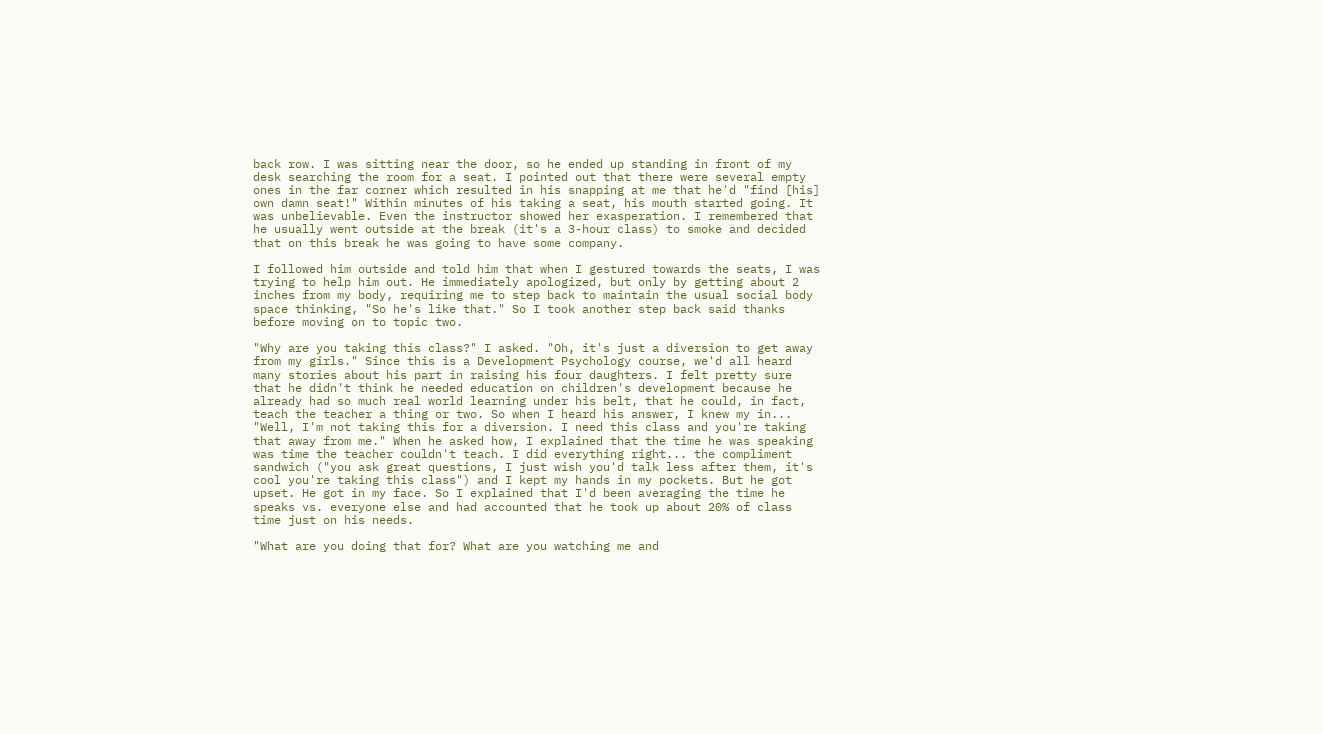back row. I was sitting near the door, so he ended up standing in front of my desk searching the room for a seat. I pointed out that there were several empty ones in the far corner which resulted in his snapping at me that he'd "find [his] own damn seat!" Within minutes of his taking a seat, his mouth started going. It was unbelievable. Even the instructor showed her exasperation. I remembered that he usually went outside at the break (it's a 3-hour class) to smoke and decided that on this break he was going to have some company.

I followed him outside and told him that when I gestured towards the seats, I was trying to help him out. He immediately apologized, but only by getting about 2 inches from my body, requiring me to step back to maintain the usual social body space thinking, "So he's like that." So I took another step back said thanks before moving on to topic two.

"Why are you taking this class?" I asked. "Oh, it's just a diversion to get away from my girls." Since this is a Development Psychology course, we'd all heard many stories about his part in raising his four daughters. I felt pretty sure that he didn't think he needed education on children's development because he already had so much real world learning under his belt, that he could, in fact, teach the teacher a thing or two. So when I heard his answer, I knew my in... "Well, I'm not taking this for a diversion. I need this class and you're taking that away from me." When he asked how, I explained that the time he was speaking was time the teacher couldn't teach. I did everything right... the compliment sandwich ("you ask great questions, I just wish you'd talk less after them, it's cool you're taking this class") and I kept my hands in my pockets. But he got upset. He got in my face. So I explained that I'd been averaging the time he speaks vs. everyone else and had accounted that he took up about 20% of class time just on his needs.

"What are you doing that for? What are you watching me and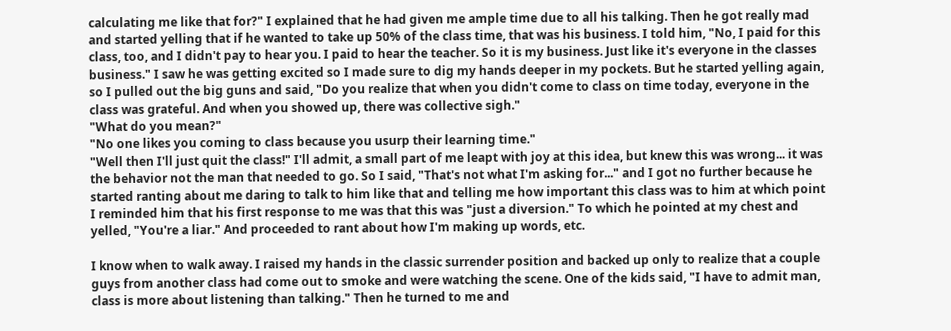calculating me like that for?" I explained that he had given me ample time due to all his talking. Then he got really mad and started yelling that if he wanted to take up 50% of the class time, that was his business. I told him, "No, I paid for this class, too, and I didn't pay to hear you. I paid to hear the teacher. So it is my business. Just like it's everyone in the classes business." I saw he was getting excited so I made sure to dig my hands deeper in my pockets. But he started yelling again, so I pulled out the big guns and said, "Do you realize that when you didn't come to class on time today, everyone in the class was grateful. And when you showed up, there was collective sigh."
"What do you mean?"
"No one likes you coming to class because you usurp their learning time."
"Well then I'll just quit the class!" I'll admit, a small part of me leapt with joy at this idea, but knew this was wrong... it was the behavior not the man that needed to go. So I said, "That's not what I'm asking for..." and I got no further because he started ranting about me daring to talk to him like that and telling me how important this class was to him at which point I reminded him that his first response to me was that this was "just a diversion." To which he pointed at my chest and yelled, "You're a liar." And proceeded to rant about how I'm making up words, etc.

I know when to walk away. I raised my hands in the classic surrender position and backed up only to realize that a couple guys from another class had come out to smoke and were watching the scene. One of the kids said, "I have to admit man, class is more about listening than talking." Then he turned to me and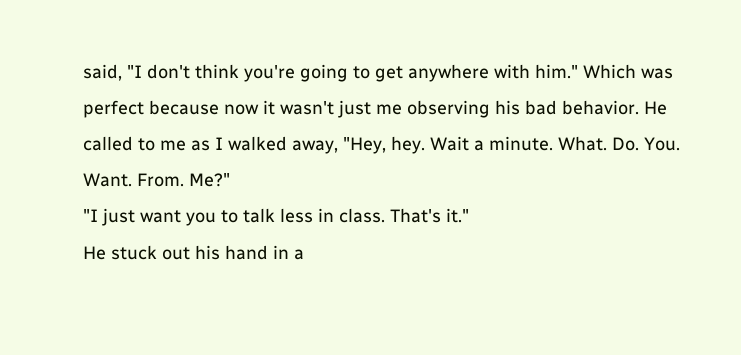said, "I don't think you're going to get anywhere with him." Which was perfect because now it wasn't just me observing his bad behavior. He called to me as I walked away, "Hey, hey. Wait a minute. What. Do. You. Want. From. Me?"
"I just want you to talk less in class. That's it."
He stuck out his hand in a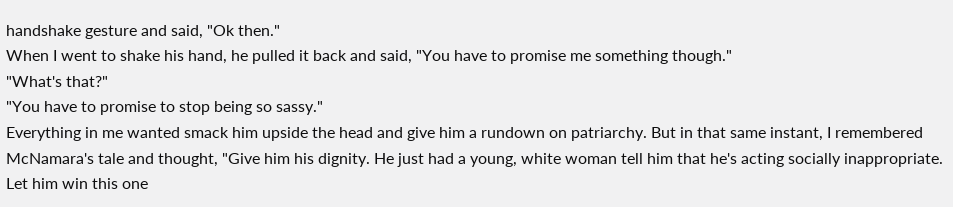handshake gesture and said, "Ok then."
When I went to shake his hand, he pulled it back and said, "You have to promise me something though."
"What's that?"
"You have to promise to stop being so sassy."
Everything in me wanted smack him upside the head and give him a rundown on patriarchy. But in that same instant, I remembered McNamara's tale and thought, "Give him his dignity. He just had a young, white woman tell him that he's acting socially inappropriate. Let him win this one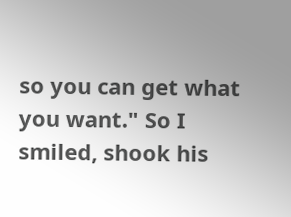so you can get what you want." So I smiled, shook his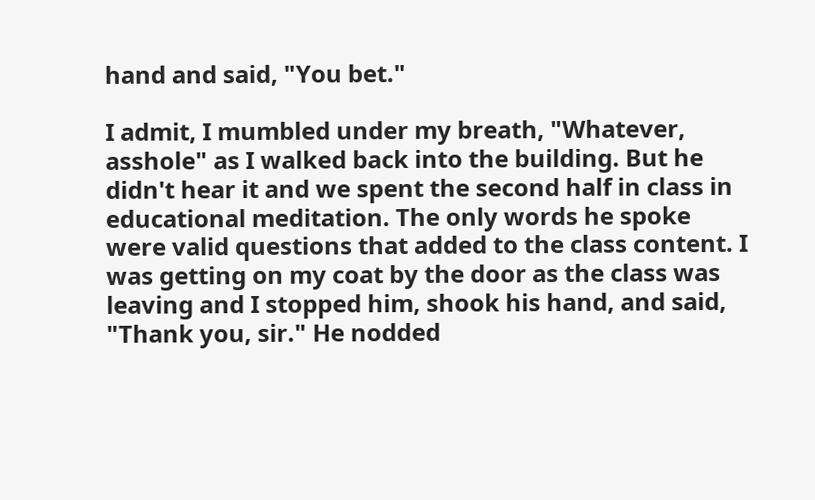hand and said, "You bet."

I admit, I mumbled under my breath, "Whatever, asshole" as I walked back into the building. But he didn't hear it and we spent the second half in class in educational meditation. The only words he spoke were valid questions that added to the class content. I was getting on my coat by the door as the class was leaving and I stopped him, shook his hand, and said, "Thank you, sir." He nodded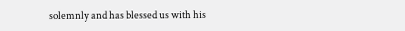solemnly and has blessed us with his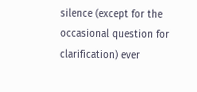silence (except for the occasional question for clarification) ever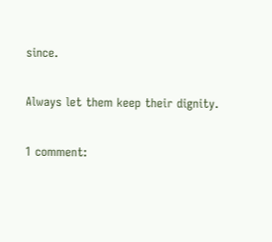since.

Always let them keep their dignity.

1 comment: